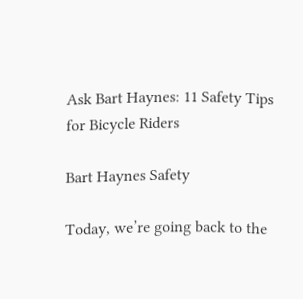Ask Bart Haynes: 11 Safety Tips for Bicycle Riders

Bart Haynes Safety

Today, we’re going back to the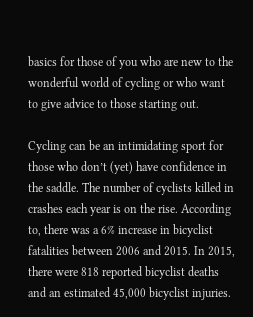basics for those of you who are new to the wonderful world of cycling or who want to give advice to those starting out.

Cycling can be an intimidating sport for those who don’t (yet) have confidence in the saddle. The number of cyclists killed in crashes each year is on the rise. According to, there was a 6% increase in bicyclist fatalities between 2006 and 2015. In 2015, there were 818 reported bicyclist deaths and an estimated 45,000 bicyclist injuries.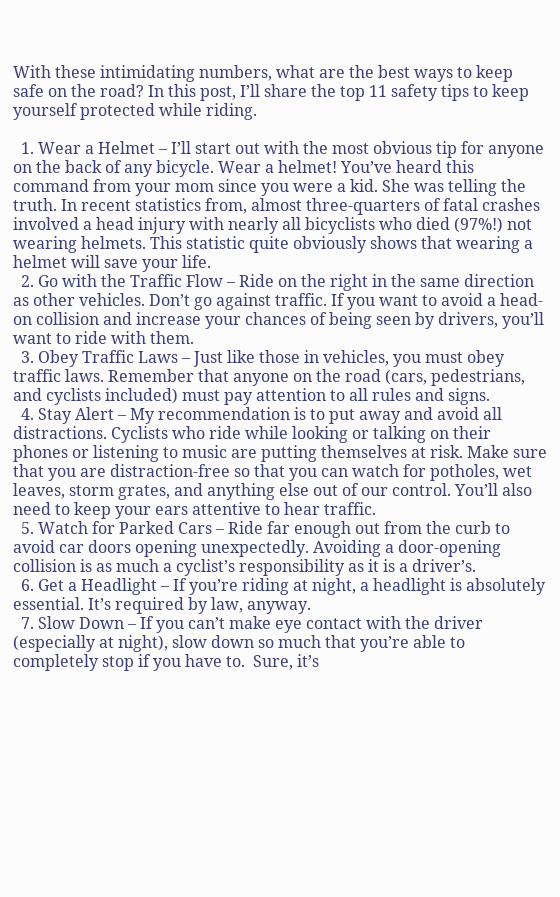With these intimidating numbers, what are the best ways to keep safe on the road? In this post, I’ll share the top 11 safety tips to keep yourself protected while riding.

  1. Wear a Helmet – I’ll start out with the most obvious tip for anyone on the back of any bicycle. Wear a helmet! You’ve heard this command from your mom since you were a kid. She was telling the truth. In recent statistics from, almost three-quarters of fatal crashes involved a head injury with nearly all bicyclists who died (97%!) not wearing helmets. This statistic quite obviously shows that wearing a helmet will save your life.
  2. Go with the Traffic Flow – Ride on the right in the same direction as other vehicles. Don’t go against traffic. If you want to avoid a head-on collision and increase your chances of being seen by drivers, you’ll want to ride with them.
  3. Obey Traffic Laws – Just like those in vehicles, you must obey traffic laws. Remember that anyone on the road (cars, pedestrians, and cyclists included) must pay attention to all rules and signs.
  4. Stay Alert – My recommendation is to put away and avoid all distractions. Cyclists who ride while looking or talking on their phones or listening to music are putting themselves at risk. Make sure that you are distraction-free so that you can watch for potholes, wet leaves, storm grates, and anything else out of our control. You’ll also need to keep your ears attentive to hear traffic.
  5. Watch for Parked Cars – Ride far enough out from the curb to avoid car doors opening unexpectedly. Avoiding a door-opening collision is as much a cyclist’s responsibility as it is a driver’s.
  6. Get a Headlight – If you’re riding at night, a headlight is absolutely essential. It’s required by law, anyway.
  7. Slow Down – If you can’t make eye contact with the driver (especially at night), slow down so much that you’re able to completely stop if you have to.  Sure, it’s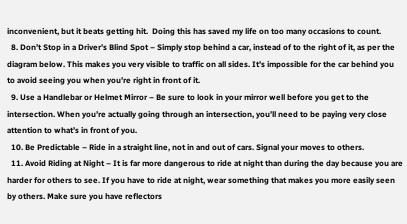inconvenient, but it beats getting hit.  Doing this has saved my life on too many occasions to count.
  8. Don’t Stop in a Driver’s Blind Spot – Simply stop behind a car, instead of to the right of it, as per the diagram below. This makes you very visible to traffic on all sides. It’s impossible for the car behind you to avoid seeing you when you’re right in front of it.
  9. Use a Handlebar or Helmet Mirror – Be sure to look in your mirror well before you get to the intersection. When you’re actually going through an intersection, you’ll need to be paying very close attention to what’s in front of you.
  10. Be Predictable – Ride in a straight line, not in and out of cars. Signal your moves to others.
  11. Avoid Riding at Night – It is far more dangerous to ride at night than during the day because you are harder for others to see. If you have to ride at night, wear something that makes you more easily seen by others. Make sure you have reflectors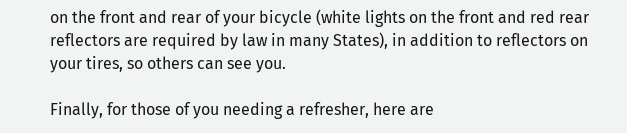on the front and rear of your bicycle (white lights on the front and red rear reflectors are required by law in many States), in addition to reflectors on your tires, so others can see you.

Finally, for those of you needing a refresher, here are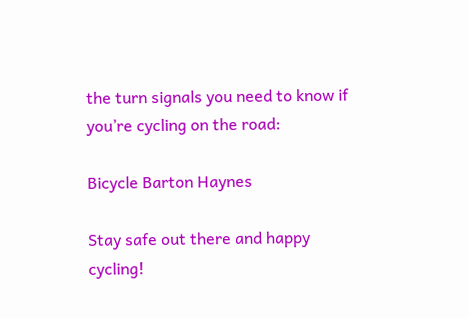the turn signals you need to know if you’re cycling on the road:

Bicycle Barton Haynes

Stay safe out there and happy cycling!